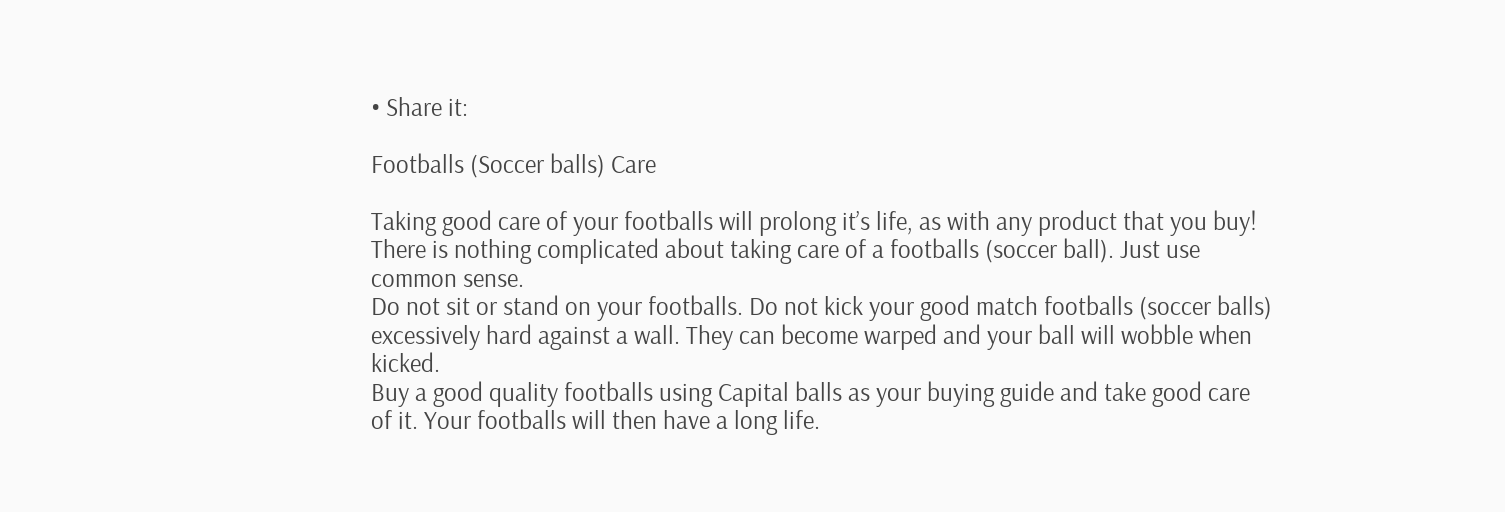• Share it:

Footballs (Soccer balls) Care

Taking good care of your footballs will prolong it’s life, as with any product that you buy!
There is nothing complicated about taking care of a footballs (soccer ball). Just use common sense.
Do not sit or stand on your footballs. Do not kick your good match footballs (soccer balls) excessively hard against a wall. They can become warped and your ball will wobble when kicked.
Buy a good quality footballs using Capital balls as your buying guide and take good care of it. Your footballs will then have a long life.